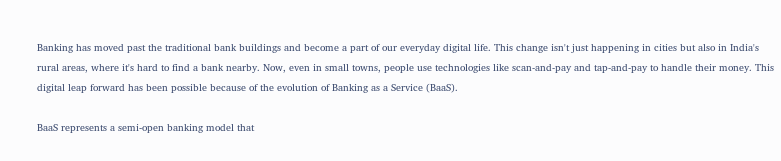Banking has moved past the traditional bank buildings and become a part of our everyday digital life. This change isn't just happening in cities but also in India's rural areas, where it's hard to find a bank nearby. Now, even in small towns, people use technologies like scan-and-pay and tap-and-pay to handle their money. This digital leap forward has been possible because of the evolution of Banking as a Service (BaaS).

BaaS represents a semi-open banking model that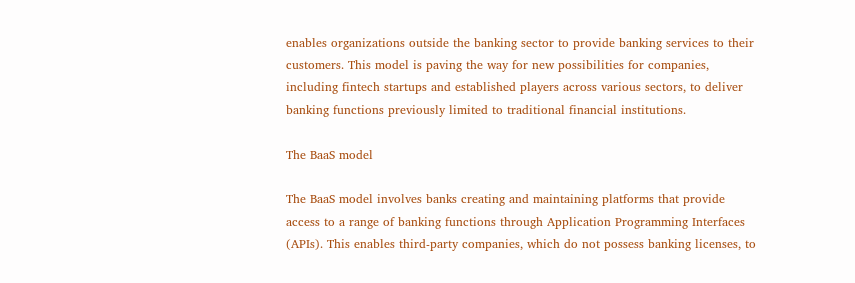enables organizations outside the banking sector to provide banking services to their customers. This model is paving the way for new possibilities for companies, including fintech startups and established players across various sectors, to deliver banking functions previously limited to traditional financial institutions.

The BaaS model

The BaaS model involves banks creating and maintaining platforms that provide access to a range of banking functions through Application Programming Interfaces (APIs). This enables third-party companies, which do not possess banking licenses, to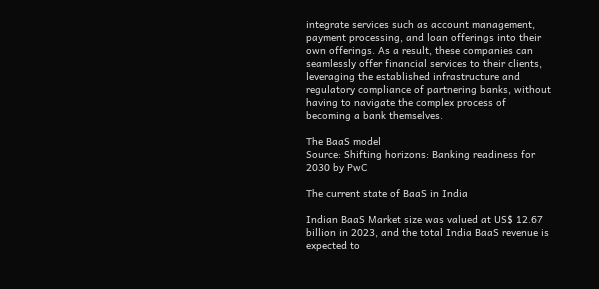integrate services such as account management, payment processing, and loan offerings into their own offerings. As a result, these companies can seamlessly offer financial services to their clients, leveraging the established infrastructure and regulatory compliance of partnering banks, without having to navigate the complex process of becoming a bank themselves.

The BaaS model
Source: Shifting horizons: Banking readiness for 2030 by PwC

The current state of BaaS in India

Indian BaaS Market size was valued at US$ 12.67 billion in 2023, and the total India BaaS revenue is expected to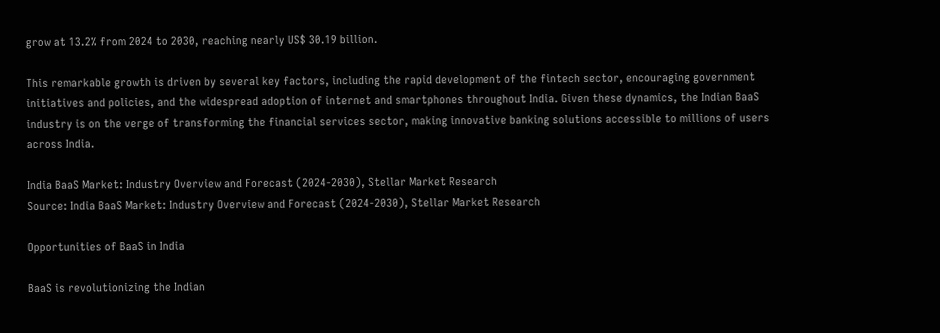grow at 13.2% from 2024 to 2030, reaching nearly US$ 30.19 billion.

This remarkable growth is driven by several key factors, including the rapid development of the fintech sector, encouraging government initiatives and policies, and the widespread adoption of internet and smartphones throughout India. Given these dynamics, the Indian BaaS industry is on the verge of transforming the financial services sector, making innovative banking solutions accessible to millions of users across India.

India BaaS Market: Industry Overview and Forecast (2024-2030), Stellar Market Research
Source: India BaaS Market: Industry Overview and Forecast (2024-2030), Stellar Market Research

Opportunities of BaaS in India

BaaS is revolutionizing the Indian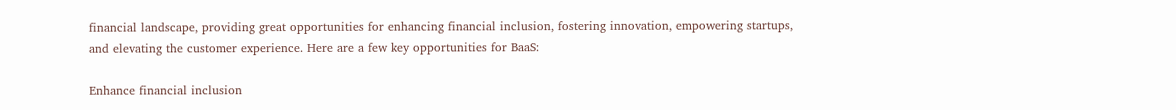financial landscape, providing great opportunities for enhancing financial inclusion, fostering innovation, empowering startups, and elevating the customer experience. Here are a few key opportunities for BaaS:

Enhance financial inclusion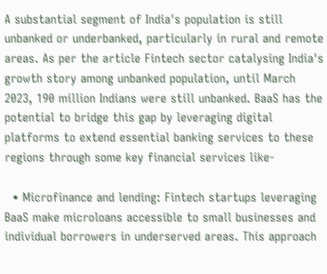A substantial segment of India's population is still unbanked or underbanked, particularly in rural and remote areas. As per the article Fintech sector catalysing India's growth story among unbanked population, until March 2023, 190 million Indians were still unbanked. BaaS has the potential to bridge this gap by leveraging digital platforms to extend essential banking services to these regions through some key financial services like-

  • Microfinance and lending: Fintech startups leveraging BaaS make microloans accessible to small businesses and individual borrowers in underserved areas. This approach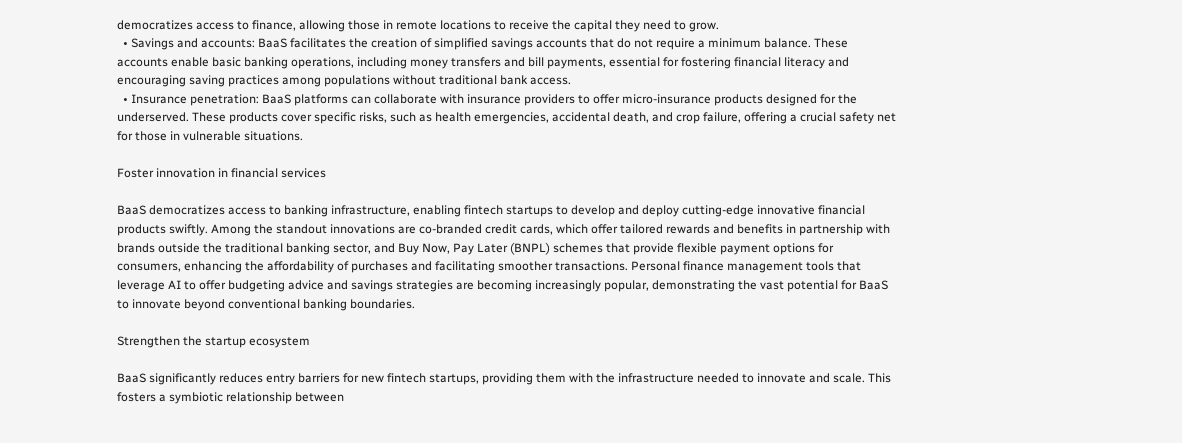democratizes access to finance, allowing those in remote locations to receive the capital they need to grow.
  • Savings and accounts: BaaS facilitates the creation of simplified savings accounts that do not require a minimum balance. These accounts enable basic banking operations, including money transfers and bill payments, essential for fostering financial literacy and encouraging saving practices among populations without traditional bank access.
  • Insurance penetration: BaaS platforms can collaborate with insurance providers to offer micro-insurance products designed for the underserved. These products cover specific risks, such as health emergencies, accidental death, and crop failure, offering a crucial safety net for those in vulnerable situations.

Foster innovation in financial services

BaaS democratizes access to banking infrastructure, enabling fintech startups to develop and deploy cutting-edge innovative financial products swiftly. Among the standout innovations are co-branded credit cards, which offer tailored rewards and benefits in partnership with brands outside the traditional banking sector, and Buy Now, Pay Later (BNPL) schemes that provide flexible payment options for consumers, enhancing the affordability of purchases and facilitating smoother transactions. Personal finance management tools that leverage AI to offer budgeting advice and savings strategies are becoming increasingly popular, demonstrating the vast potential for BaaS to innovate beyond conventional banking boundaries.

Strengthen the startup ecosystem

BaaS significantly reduces entry barriers for new fintech startups, providing them with the infrastructure needed to innovate and scale. This fosters a symbiotic relationship between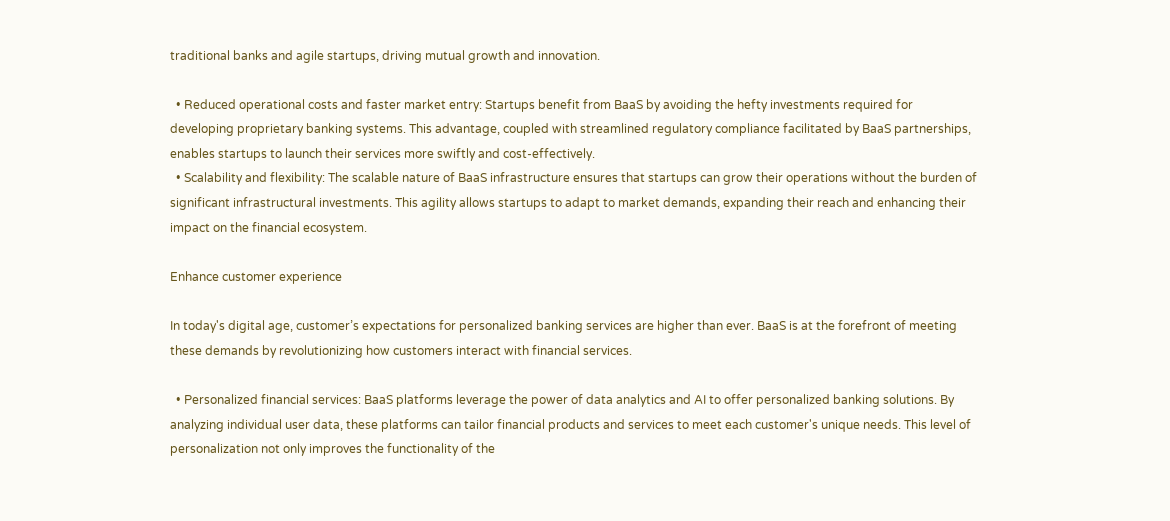traditional banks and agile startups, driving mutual growth and innovation.

  • Reduced operational costs and faster market entry: Startups benefit from BaaS by avoiding the hefty investments required for developing proprietary banking systems. This advantage, coupled with streamlined regulatory compliance facilitated by BaaS partnerships, enables startups to launch their services more swiftly and cost-effectively.
  • Scalability and flexibility: The scalable nature of BaaS infrastructure ensures that startups can grow their operations without the burden of significant infrastructural investments. This agility allows startups to adapt to market demands, expanding their reach and enhancing their impact on the financial ecosystem.

Enhance customer experience

In today's digital age, customer’s expectations for personalized banking services are higher than ever. BaaS is at the forefront of meeting these demands by revolutionizing how customers interact with financial services.

  • Personalized financial services: BaaS platforms leverage the power of data analytics and AI to offer personalized banking solutions. By analyzing individual user data, these platforms can tailor financial products and services to meet each customer's unique needs. This level of personalization not only improves the functionality of the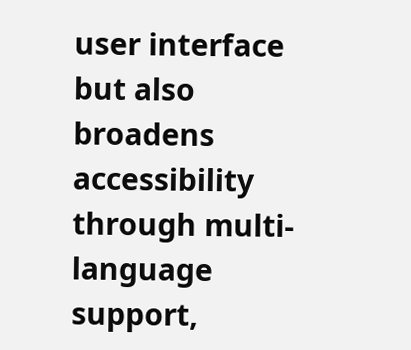user interface but also broadens accessibility through multi-language support,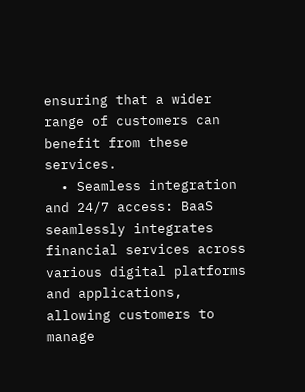ensuring that a wider range of customers can benefit from these services.
  • Seamless integration and 24/7 access: BaaS seamlessly integrates financial services across various digital platforms and applications, allowing customers to manage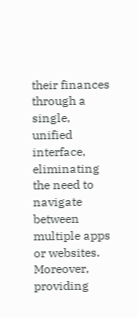their finances through a single, unified interface, eliminating the need to navigate between multiple apps or websites. Moreover, providing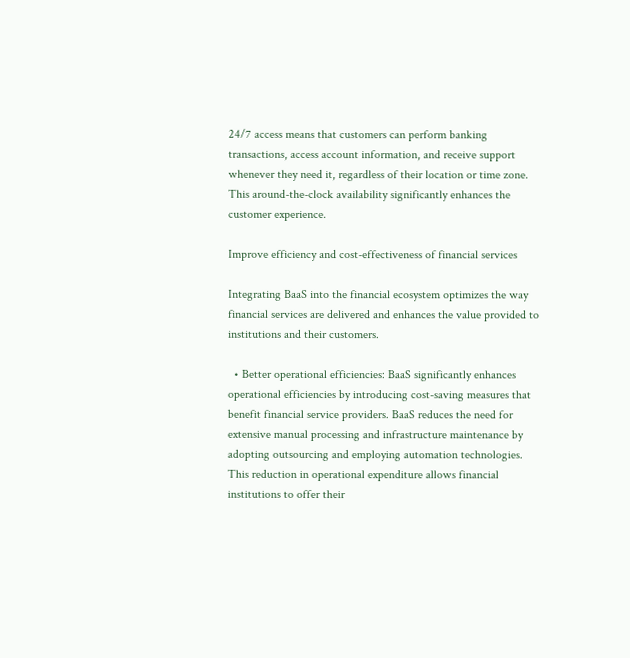24/7 access means that customers can perform banking transactions, access account information, and receive support whenever they need it, regardless of their location or time zone. This around-the-clock availability significantly enhances the customer experience.

Improve efficiency and cost-effectiveness of financial services

Integrating BaaS into the financial ecosystem optimizes the way financial services are delivered and enhances the value provided to institutions and their customers.

  • Better operational efficiencies: BaaS significantly enhances operational efficiencies by introducing cost-saving measures that benefit financial service providers. BaaS reduces the need for extensive manual processing and infrastructure maintenance by adopting outsourcing and employing automation technologies. This reduction in operational expenditure allows financial institutions to offer their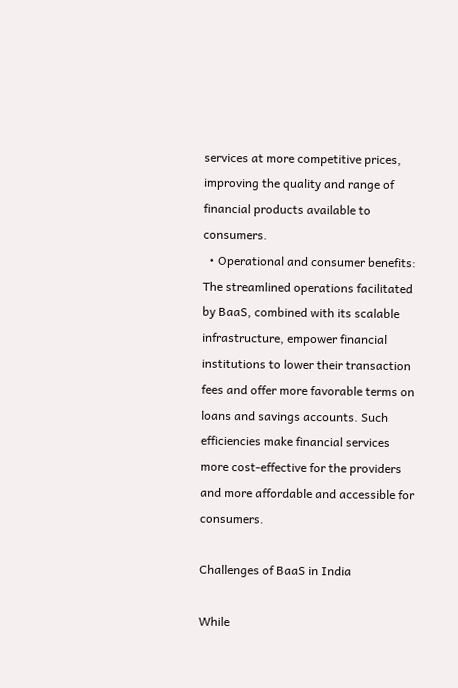services at more competitive prices, improving the quality and range of financial products available to consumers.
  • Operational and consumer benefits: The streamlined operations facilitated by BaaS, combined with its scalable infrastructure, empower financial institutions to lower their transaction fees and offer more favorable terms on loans and savings accounts. Such efficiencies make financial services more cost-effective for the providers and more affordable and accessible for consumers.

Challenges of BaaS in India

While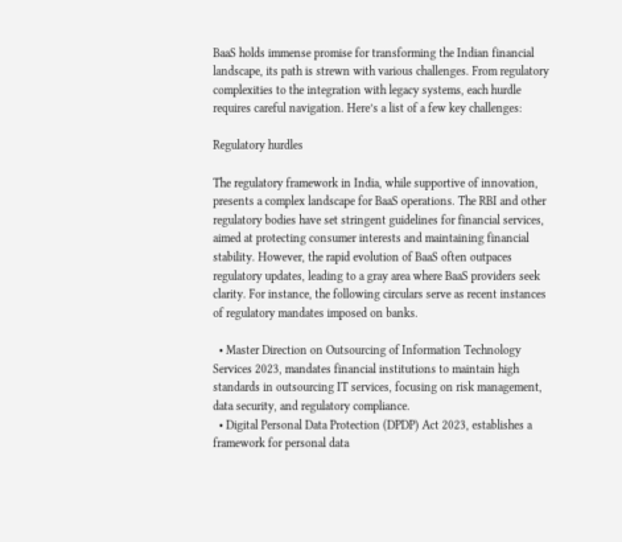BaaS holds immense promise for transforming the Indian financial landscape, its path is strewn with various challenges. From regulatory complexities to the integration with legacy systems, each hurdle requires careful navigation. Here’s a list of a few key challenges:

Regulatory hurdles

The regulatory framework in India, while supportive of innovation, presents a complex landscape for BaaS operations. The RBI and other regulatory bodies have set stringent guidelines for financial services, aimed at protecting consumer interests and maintaining financial stability. However, the rapid evolution of BaaS often outpaces regulatory updates, leading to a gray area where BaaS providers seek clarity. For instance, the following circulars serve as recent instances of regulatory mandates imposed on banks.

  • Master Direction on Outsourcing of Information Technology Services 2023, mandates financial institutions to maintain high standards in outsourcing IT services, focusing on risk management, data security, and regulatory compliance.
  • Digital Personal Data Protection (DPDP) Act 2023, establishes a framework for personal data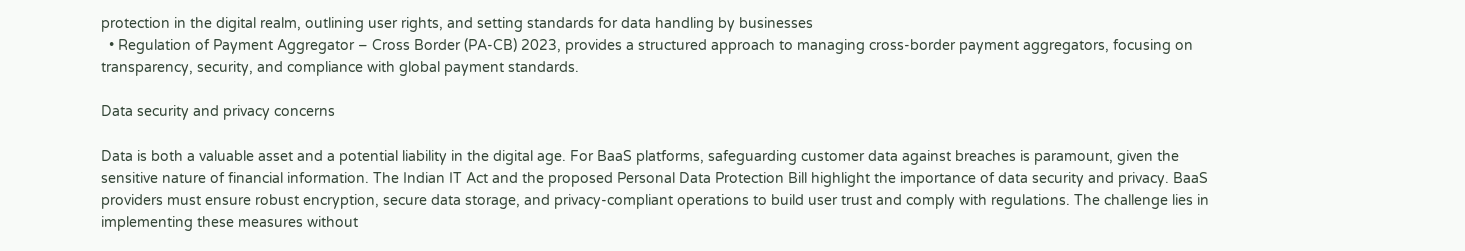protection in the digital realm, outlining user rights, and setting standards for data handling by businesses
  • Regulation of Payment Aggregator – Cross Border (PA-CB) 2023, provides a structured approach to managing cross-border payment aggregators, focusing on transparency, security, and compliance with global payment standards.

Data security and privacy concerns

Data is both a valuable asset and a potential liability in the digital age. For BaaS platforms, safeguarding customer data against breaches is paramount, given the sensitive nature of financial information. The Indian IT Act and the proposed Personal Data Protection Bill highlight the importance of data security and privacy. BaaS providers must ensure robust encryption, secure data storage, and privacy-compliant operations to build user trust and comply with regulations. The challenge lies in implementing these measures without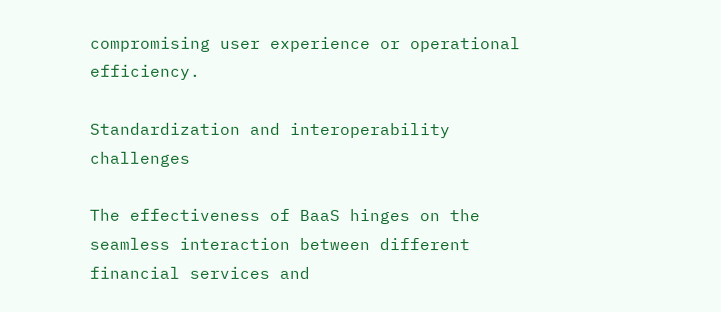compromising user experience or operational efficiency.

Standardization and interoperability challenges

The effectiveness of BaaS hinges on the seamless interaction between different financial services and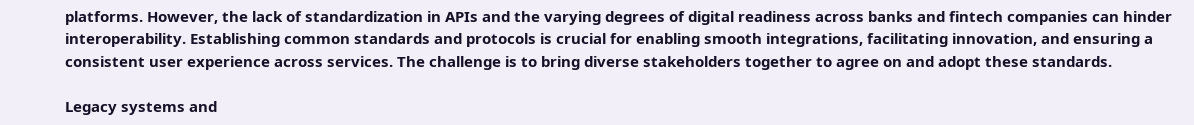platforms. However, the lack of standardization in APIs and the varying degrees of digital readiness across banks and fintech companies can hinder interoperability. Establishing common standards and protocols is crucial for enabling smooth integrations, facilitating innovation, and ensuring a consistent user experience across services. The challenge is to bring diverse stakeholders together to agree on and adopt these standards.

Legacy systems and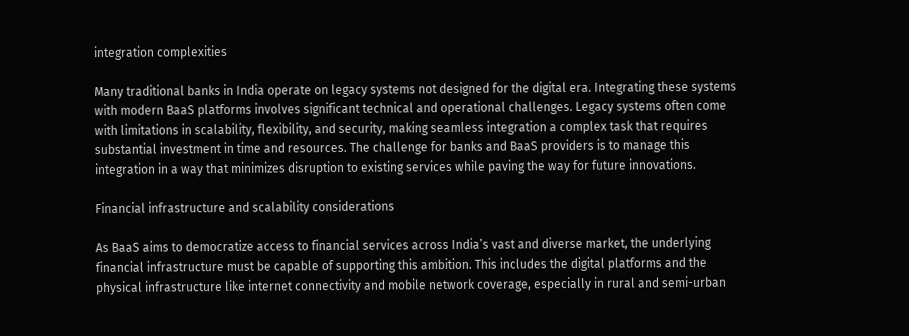integration complexities

Many traditional banks in India operate on legacy systems not designed for the digital era. Integrating these systems with modern BaaS platforms involves significant technical and operational challenges. Legacy systems often come with limitations in scalability, flexibility, and security, making seamless integration a complex task that requires substantial investment in time and resources. The challenge for banks and BaaS providers is to manage this integration in a way that minimizes disruption to existing services while paving the way for future innovations.

Financial infrastructure and scalability considerations

As BaaS aims to democratize access to financial services across India’s vast and diverse market, the underlying financial infrastructure must be capable of supporting this ambition. This includes the digital platforms and the physical infrastructure like internet connectivity and mobile network coverage, especially in rural and semi-urban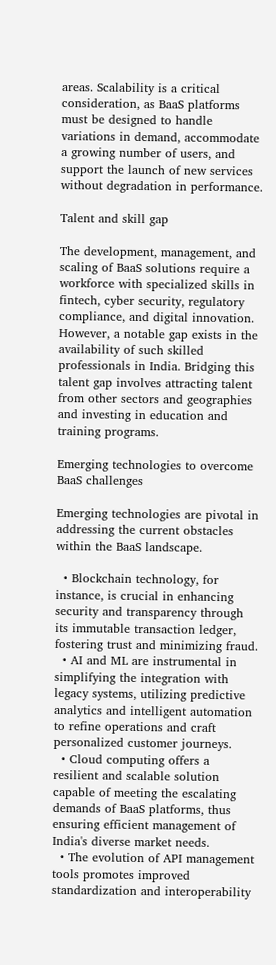areas. Scalability is a critical consideration, as BaaS platforms must be designed to handle variations in demand, accommodate a growing number of users, and support the launch of new services without degradation in performance.

Talent and skill gap

The development, management, and scaling of BaaS solutions require a workforce with specialized skills in fintech, cyber security, regulatory compliance, and digital innovation. However, a notable gap exists in the availability of such skilled professionals in India. Bridging this talent gap involves attracting talent from other sectors and geographies and investing in education and training programs.

Emerging technologies to overcome BaaS challenges

Emerging technologies are pivotal in addressing the current obstacles within the BaaS landscape.

  • Blockchain technology, for instance, is crucial in enhancing security and transparency through its immutable transaction ledger, fostering trust and minimizing fraud.
  • AI and ML are instrumental in simplifying the integration with legacy systems, utilizing predictive analytics and intelligent automation to refine operations and craft personalized customer journeys.
  • Cloud computing offers a resilient and scalable solution capable of meeting the escalating demands of BaaS platforms, thus ensuring efficient management of India's diverse market needs.
  • The evolution of API management tools promotes improved standardization and interoperability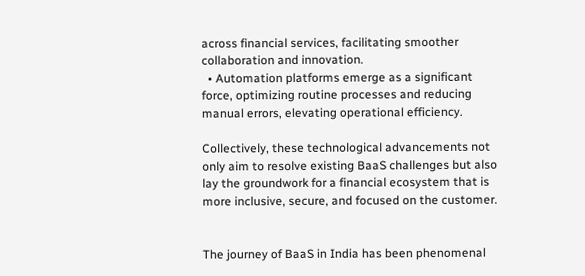across financial services, facilitating smoother collaboration and innovation.
  • Automation platforms emerge as a significant force, optimizing routine processes and reducing manual errors, elevating operational efficiency.

Collectively, these technological advancements not only aim to resolve existing BaaS challenges but also lay the groundwork for a financial ecosystem that is more inclusive, secure, and focused on the customer.


The journey of BaaS in India has been phenomenal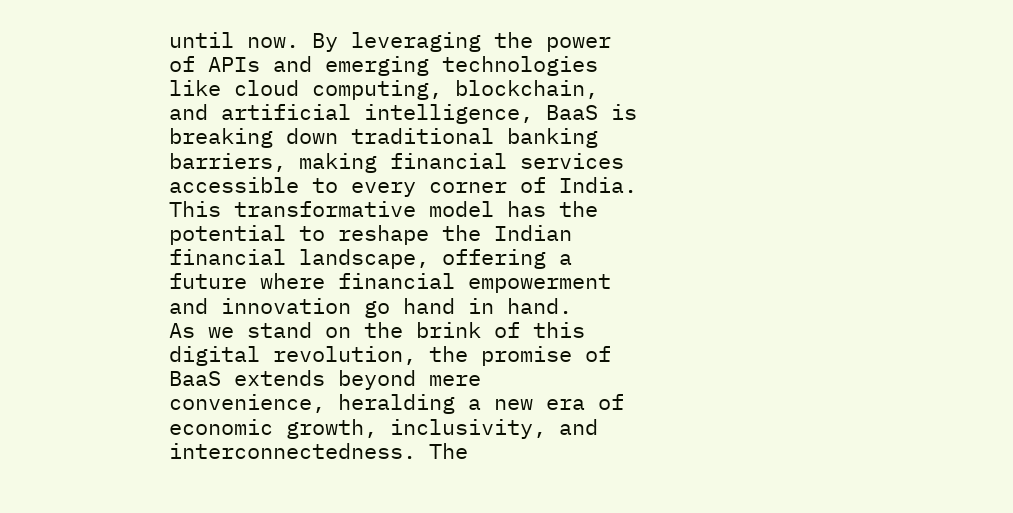until now. By leveraging the power of APIs and emerging technologies like cloud computing, blockchain, and artificial intelligence, BaaS is breaking down traditional banking barriers, making financial services accessible to every corner of India. This transformative model has the potential to reshape the Indian financial landscape, offering a future where financial empowerment and innovation go hand in hand.
As we stand on the brink of this digital revolution, the promise of BaaS extends beyond mere convenience, heralding a new era of economic growth, inclusivity, and interconnectedness. The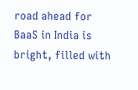road ahead for BaaS in India is bright, filled with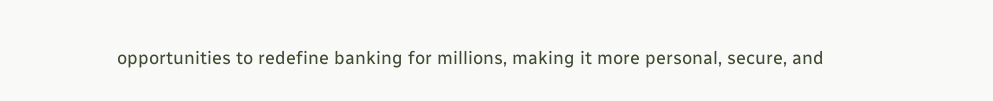opportunities to redefine banking for millions, making it more personal, secure, and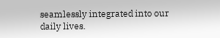seamlessly integrated into our daily lives.